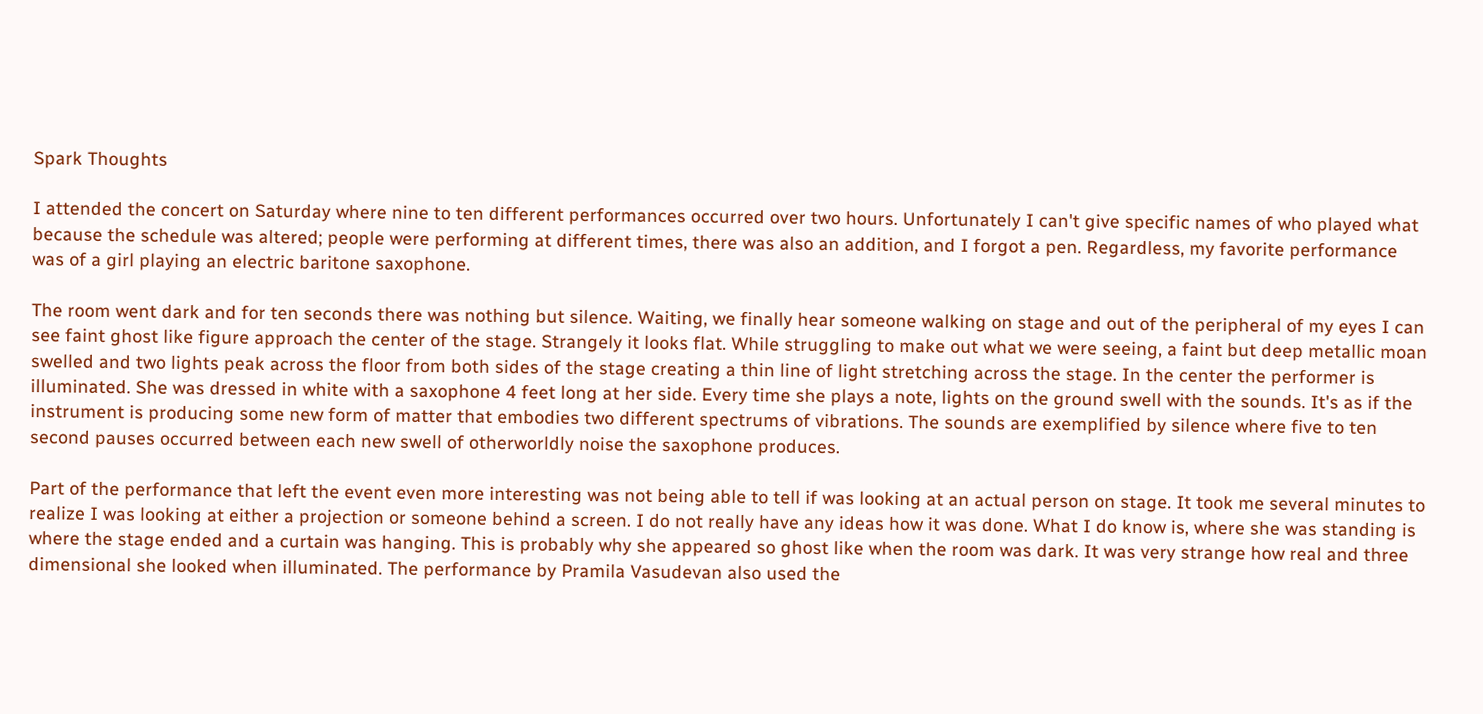Spark Thoughts

I attended the concert on Saturday where nine to ten different performances occurred over two hours. Unfortunately I can't give specific names of who played what because the schedule was altered; people were performing at different times, there was also an addition, and I forgot a pen. Regardless, my favorite performance was of a girl playing an electric baritone saxophone.

The room went dark and for ten seconds there was nothing but silence. Waiting, we finally hear someone walking on stage and out of the peripheral of my eyes I can see faint ghost like figure approach the center of the stage. Strangely it looks flat. While struggling to make out what we were seeing, a faint but deep metallic moan swelled and two lights peak across the floor from both sides of the stage creating a thin line of light stretching across the stage. In the center the performer is illuminated. She was dressed in white with a saxophone 4 feet long at her side. Every time she plays a note, lights on the ground swell with the sounds. It's as if the instrument is producing some new form of matter that embodies two different spectrums of vibrations. The sounds are exemplified by silence where five to ten second pauses occurred between each new swell of otherworldly noise the saxophone produces.

Part of the performance that left the event even more interesting was not being able to tell if was looking at an actual person on stage. It took me several minutes to realize I was looking at either a projection or someone behind a screen. I do not really have any ideas how it was done. What I do know is, where she was standing is where the stage ended and a curtain was hanging. This is probably why she appeared so ghost like when the room was dark. It was very strange how real and three dimensional she looked when illuminated. The performance by Pramila Vasudevan also used the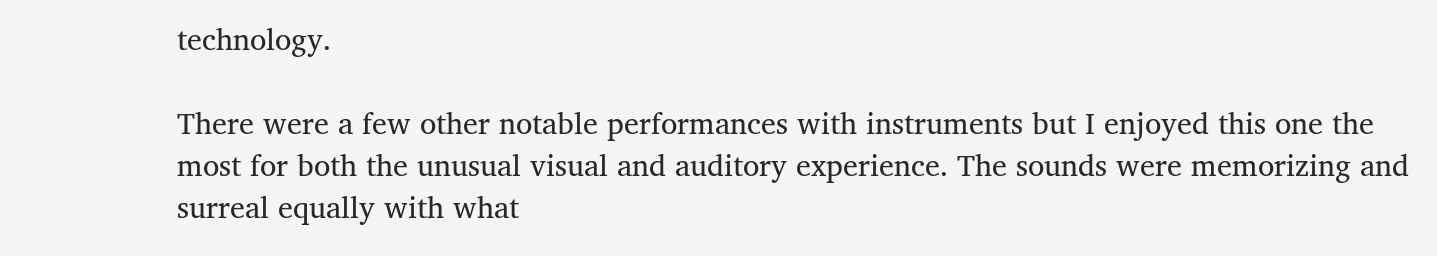technology.

There were a few other notable performances with instruments but I enjoyed this one the most for both the unusual visual and auditory experience. The sounds were memorizing and surreal equally with what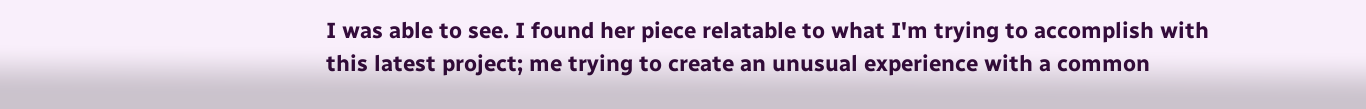I was able to see. I found her piece relatable to what I'm trying to accomplish with this latest project; me trying to create an unusual experience with a common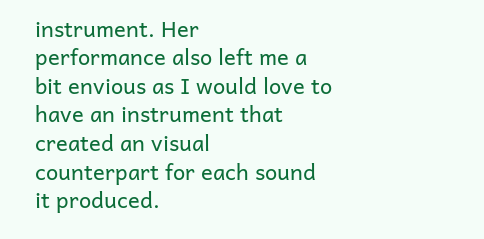instrument. Her performance also left me a bit envious as I would love to have an instrument that created an visual counterpart for each sound it produced.